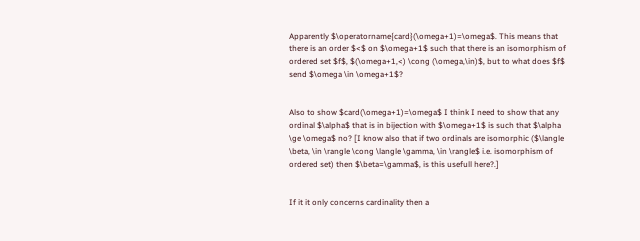Apparently $\operatorname{card}(\omega+1)=\omega$. This means that there is an order $<$ on $\omega+1$ such that there is an isomorphism of ordered set $f$, $(\omega+1,<) \cong (\omega,\in)$, but to what does $f$ send $\omega \in \omega+1$?


Also to show $card(\omega+1)=\omega$ I think I need to show that any ordinal $\alpha$ that is in bijection with $\omega+1$ is such that $\alpha \ge \omega$ no? [I know also that if two ordinals are isomorphic ($\langle \beta, \in \rangle \cong \langle \gamma, \in \rangle$ i.e. isomorphism of ordered set) then $\beta=\gamma$, is this usefull here?.]


If it it only concerns cardinality then a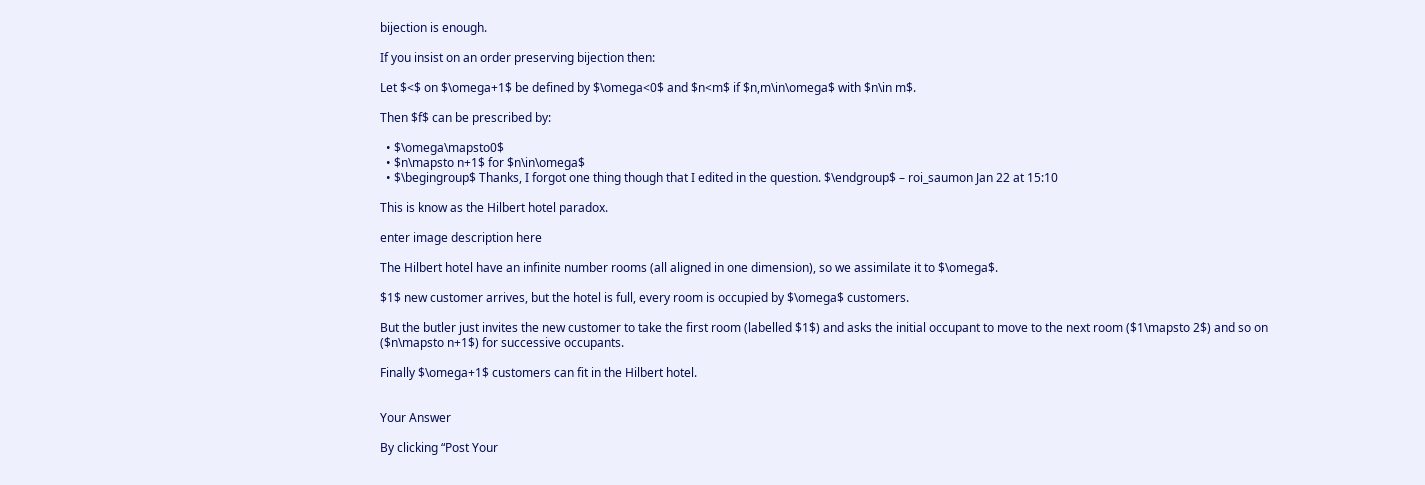bijection is enough.

If you insist on an order preserving bijection then:

Let $<$ on $\omega+1$ be defined by $\omega<0$ and $n<m$ if $n,m\in\omega$ with $n\in m$.

Then $f$ can be prescribed by:

  • $\omega\mapsto0$
  • $n\mapsto n+1$ for $n\in\omega$
  • $\begingroup$ Thanks, I forgot one thing though that I edited in the question. $\endgroup$ – roi_saumon Jan 22 at 15:10

This is know as the Hilbert hotel paradox.

enter image description here

The Hilbert hotel have an infinite number rooms (all aligned in one dimension), so we assimilate it to $\omega$.

$1$ new customer arrives, but the hotel is full, every room is occupied by $\omega$ customers.

But the butler just invites the new customer to take the first room (labelled $1$) and asks the initial occupant to move to the next room ($1\mapsto 2$) and so on ($n\mapsto n+1$) for successive occupants.

Finally $\omega+1$ customers can fit in the Hilbert hotel.


Your Answer

By clicking “Post Your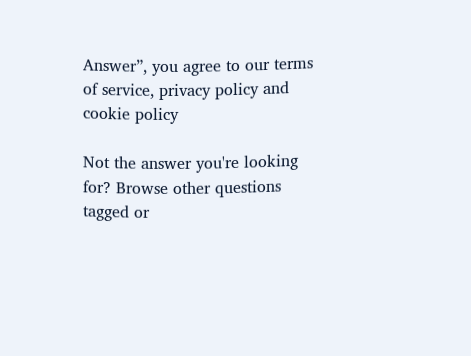Answer”, you agree to our terms of service, privacy policy and cookie policy

Not the answer you're looking for? Browse other questions tagged or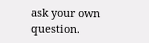ask your own question.